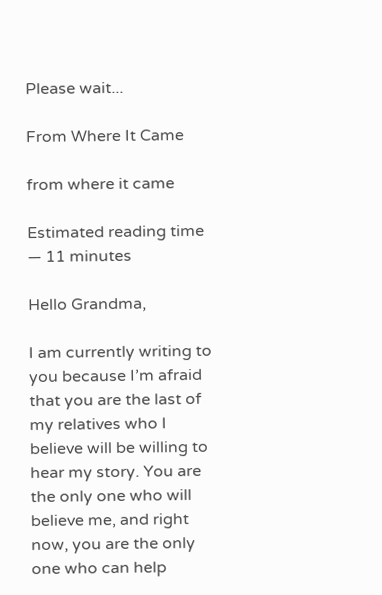Please wait...

From Where It Came

from where it came

Estimated reading time — 11 minutes

Hello Grandma,

I am currently writing to you because I’m afraid that you are the last of my relatives who I believe will be willing to hear my story. You are the only one who will believe me, and right now, you are the only one who can help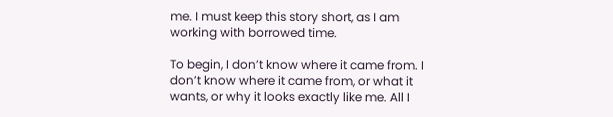me. I must keep this story short, as I am working with borrowed time.

To begin, I don’t know where it came from. I don’t know where it came from, or what it wants, or why it looks exactly like me. All I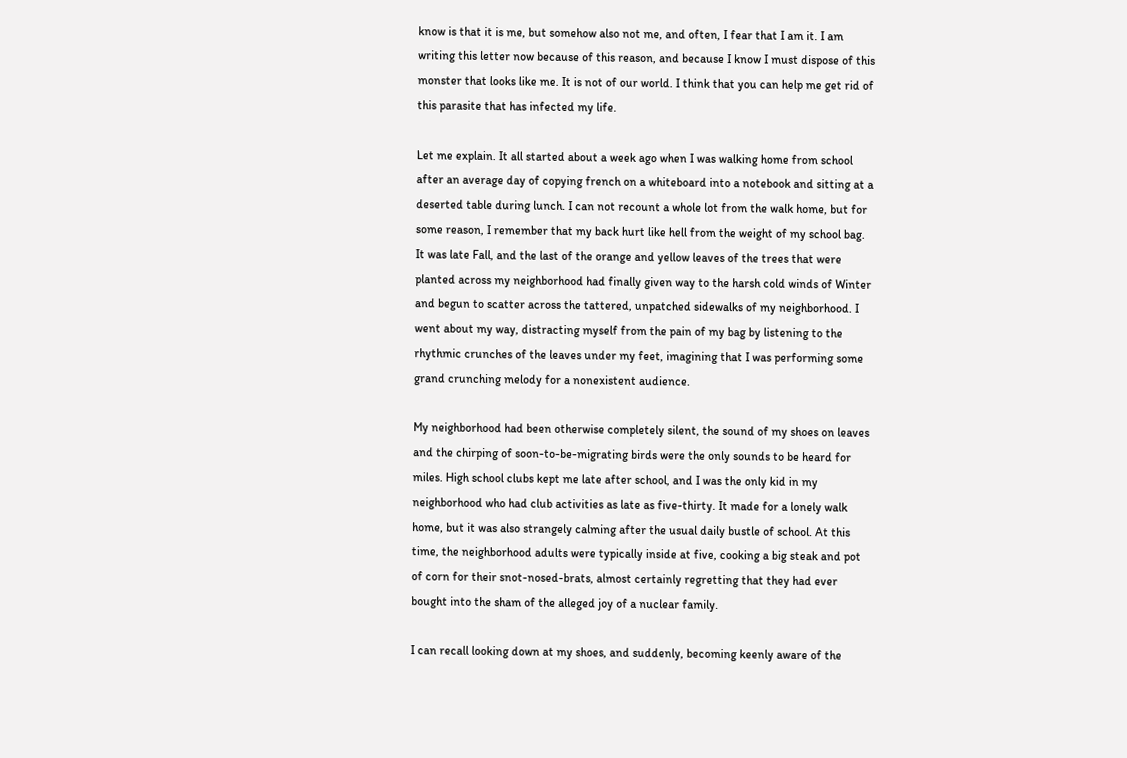know is that it is me, but somehow also not me, and often, I fear that I am it. I am writing this letter now because of this reason, and because I know I must dispose of this monster that looks like me. It is not of our world. I think that you can help me get rid of this parasite that has infected my life.

Let me explain. It all started about a week ago when I was walking home from school after an average day of copying french on a whiteboard into a notebook and sitting at a deserted table during lunch. I can not recount a whole lot from the walk home, but for some reason, I remember that my back hurt like hell from the weight of my school bag. It was late Fall, and the last of the orange and yellow leaves of the trees that were planted across my neighborhood had finally given way to the harsh cold winds of Winter and begun to scatter across the tattered, unpatched sidewalks of my neighborhood. I went about my way, distracting myself from the pain of my bag by listening to the rhythmic crunches of the leaves under my feet, imagining that I was performing some grand crunching melody for a nonexistent audience.

My neighborhood had been otherwise completely silent, the sound of my shoes on leaves and the chirping of soon-to-be-migrating birds were the only sounds to be heard for miles. High school clubs kept me late after school, and I was the only kid in my neighborhood who had club activities as late as five-thirty. It made for a lonely walk home, but it was also strangely calming after the usual daily bustle of school. At this time, the neighborhood adults were typically inside at five, cooking a big steak and pot of corn for their snot-nosed-brats, almost certainly regretting that they had ever bought into the sham of the alleged joy of a nuclear family.

I can recall looking down at my shoes, and suddenly, becoming keenly aware of the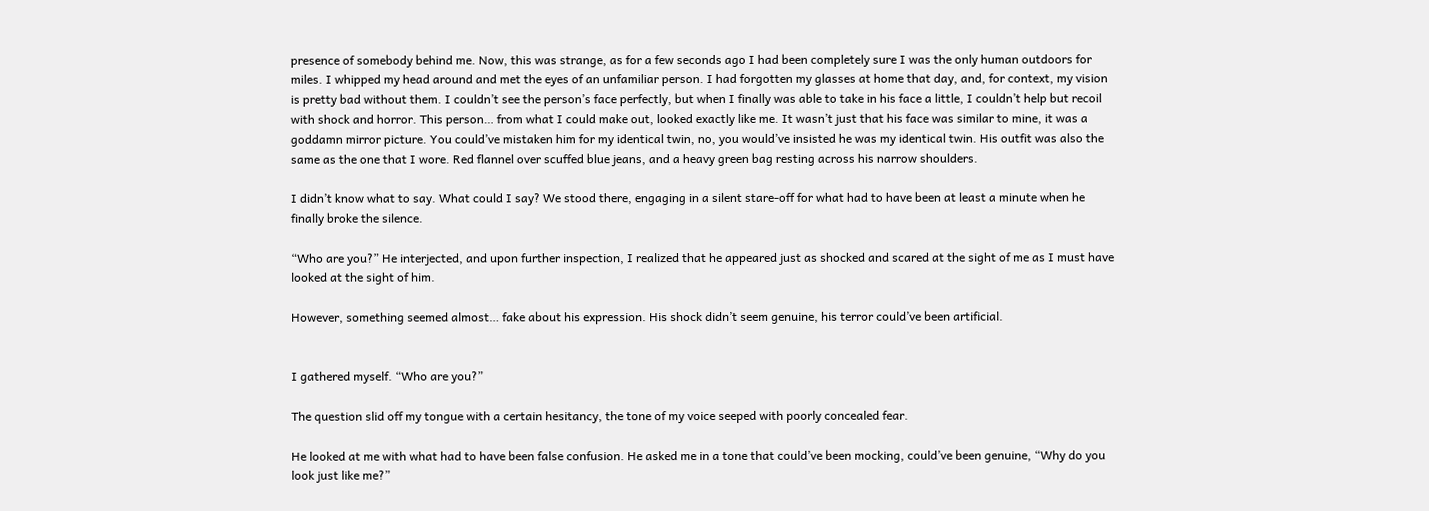presence of somebody behind me. Now, this was strange, as for a few seconds ago I had been completely sure I was the only human outdoors for miles. I whipped my head around and met the eyes of an unfamiliar person. I had forgotten my glasses at home that day, and, for context, my vision is pretty bad without them. I couldn’t see the person’s face perfectly, but when I finally was able to take in his face a little, I couldn’t help but recoil with shock and horror. This person… from what I could make out, looked exactly like me. It wasn’t just that his face was similar to mine, it was a goddamn mirror picture. You could’ve mistaken him for my identical twin, no, you would’ve insisted he was my identical twin. His outfit was also the same as the one that I wore. Red flannel over scuffed blue jeans, and a heavy green bag resting across his narrow shoulders.

I didn’t know what to say. What could I say? We stood there, engaging in a silent stare-off for what had to have been at least a minute when he finally broke the silence.

“Who are you?” He interjected, and upon further inspection, I realized that he appeared just as shocked and scared at the sight of me as I must have looked at the sight of him.

However, something seemed almost… fake about his expression. His shock didn’t seem genuine, his terror could’ve been artificial.


I gathered myself. “Who are you?”

The question slid off my tongue with a certain hesitancy, the tone of my voice seeped with poorly concealed fear.

He looked at me with what had to have been false confusion. He asked me in a tone that could’ve been mocking, could’ve been genuine, “Why do you look just like me?”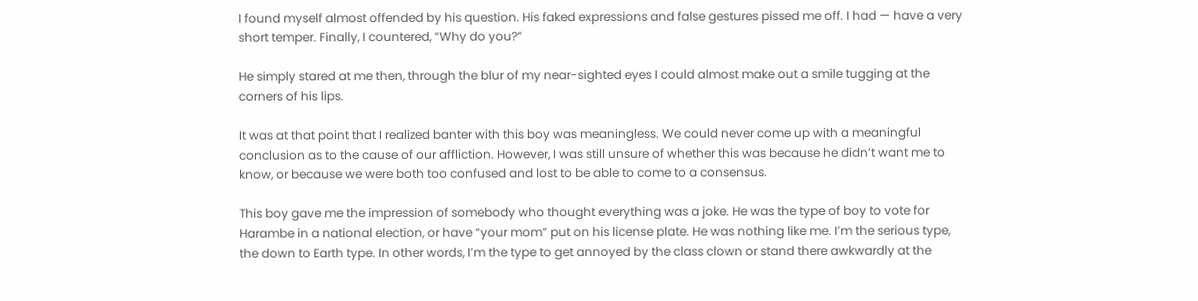I found myself almost offended by his question. His faked expressions and false gestures pissed me off. I had — have a very short temper. Finally, I countered, “Why do you?”

He simply stared at me then, through the blur of my near-sighted eyes I could almost make out a smile tugging at the corners of his lips.

It was at that point that I realized banter with this boy was meaningless. We could never come up with a meaningful conclusion as to the cause of our affliction. However, I was still unsure of whether this was because he didn’t want me to know, or because we were both too confused and lost to be able to come to a consensus.

This boy gave me the impression of somebody who thought everything was a joke. He was the type of boy to vote for Harambe in a national election, or have “your mom” put on his license plate. He was nothing like me. I’m the serious type, the down to Earth type. In other words, I’m the type to get annoyed by the class clown or stand there awkwardly at the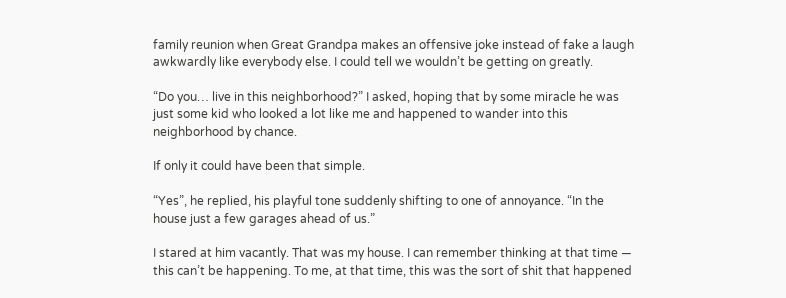family reunion when Great Grandpa makes an offensive joke instead of fake a laugh awkwardly like everybody else. I could tell we wouldn’t be getting on greatly.

“Do you… live in this neighborhood?” I asked, hoping that by some miracle he was just some kid who looked a lot like me and happened to wander into this neighborhood by chance.

If only it could have been that simple.

“Yes”, he replied, his playful tone suddenly shifting to one of annoyance. “In the house just a few garages ahead of us.”

I stared at him vacantly. That was my house. I can remember thinking at that time — this can’t be happening. To me, at that time, this was the sort of shit that happened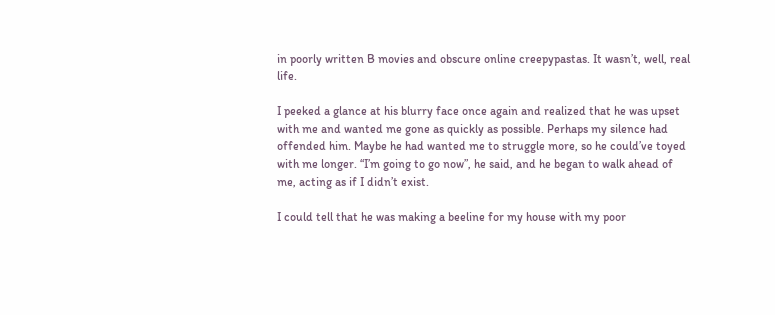in poorly written B movies and obscure online creepypastas. It wasn’t, well, real life.

I peeked a glance at his blurry face once again and realized that he was upset with me and wanted me gone as quickly as possible. Perhaps my silence had offended him. Maybe he had wanted me to struggle more, so he could’ve toyed with me longer. “I’m going to go now”, he said, and he began to walk ahead of me, acting as if I didn’t exist.

I could tell that he was making a beeline for my house with my poor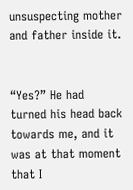unsuspecting mother and father inside it.


“Yes?” He had turned his head back towards me, and it was at that moment that I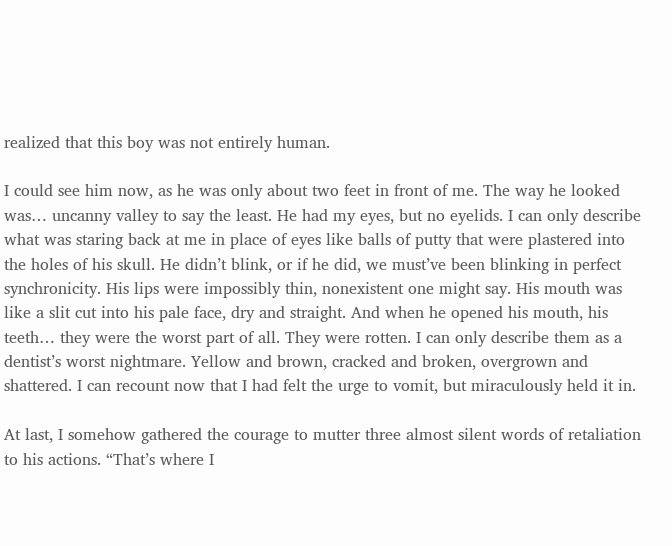realized that this boy was not entirely human.

I could see him now, as he was only about two feet in front of me. The way he looked was… uncanny valley to say the least. He had my eyes, but no eyelids. I can only describe what was staring back at me in place of eyes like balls of putty that were plastered into the holes of his skull. He didn’t blink, or if he did, we must’ve been blinking in perfect synchronicity. His lips were impossibly thin, nonexistent one might say. His mouth was like a slit cut into his pale face, dry and straight. And when he opened his mouth, his teeth… they were the worst part of all. They were rotten. I can only describe them as a dentist’s worst nightmare. Yellow and brown, cracked and broken, overgrown and shattered. I can recount now that I had felt the urge to vomit, but miraculously held it in.

At last, I somehow gathered the courage to mutter three almost silent words of retaliation to his actions. “That’s where I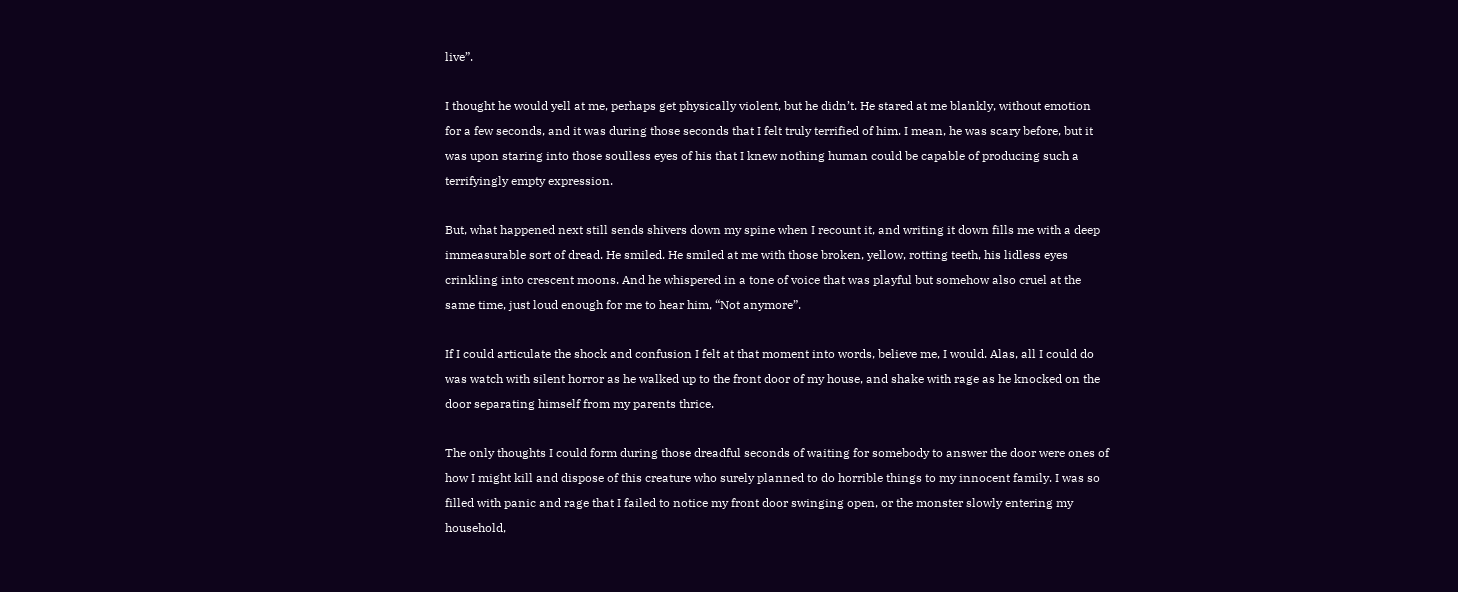live”.

I thought he would yell at me, perhaps get physically violent, but he didn’t. He stared at me blankly, without emotion for a few seconds, and it was during those seconds that I felt truly terrified of him. I mean, he was scary before, but it was upon staring into those soulless eyes of his that I knew nothing human could be capable of producing such a terrifyingly empty expression.

But, what happened next still sends shivers down my spine when I recount it, and writing it down fills me with a deep immeasurable sort of dread. He smiled. He smiled at me with those broken, yellow, rotting teeth, his lidless eyes crinkling into crescent moons. And he whispered in a tone of voice that was playful but somehow also cruel at the same time, just loud enough for me to hear him, “Not anymore”.

If I could articulate the shock and confusion I felt at that moment into words, believe me, I would. Alas, all I could do was watch with silent horror as he walked up to the front door of my house, and shake with rage as he knocked on the door separating himself from my parents thrice.

The only thoughts I could form during those dreadful seconds of waiting for somebody to answer the door were ones of how I might kill and dispose of this creature who surely planned to do horrible things to my innocent family. I was so filled with panic and rage that I failed to notice my front door swinging open, or the monster slowly entering my household,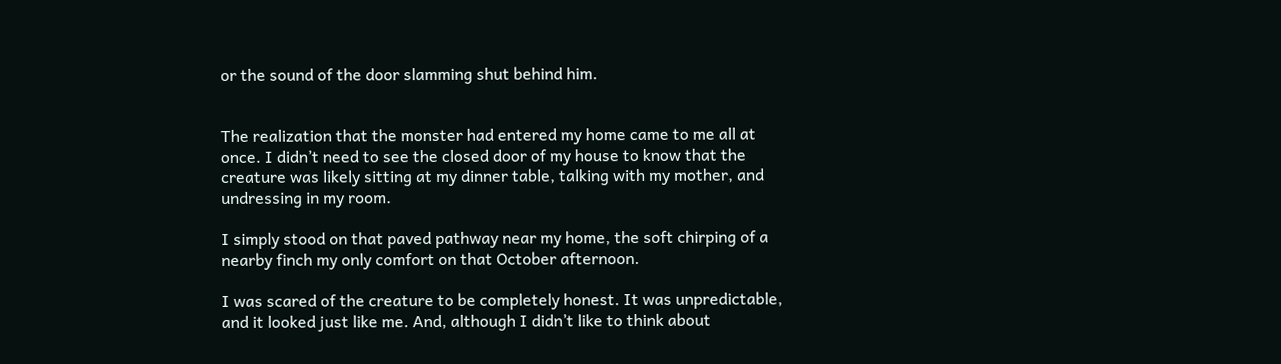or the sound of the door slamming shut behind him.


The realization that the monster had entered my home came to me all at once. I didn’t need to see the closed door of my house to know that the creature was likely sitting at my dinner table, talking with my mother, and undressing in my room.

I simply stood on that paved pathway near my home, the soft chirping of a nearby finch my only comfort on that October afternoon.

I was scared of the creature to be completely honest. It was unpredictable, and it looked just like me. And, although I didn’t like to think about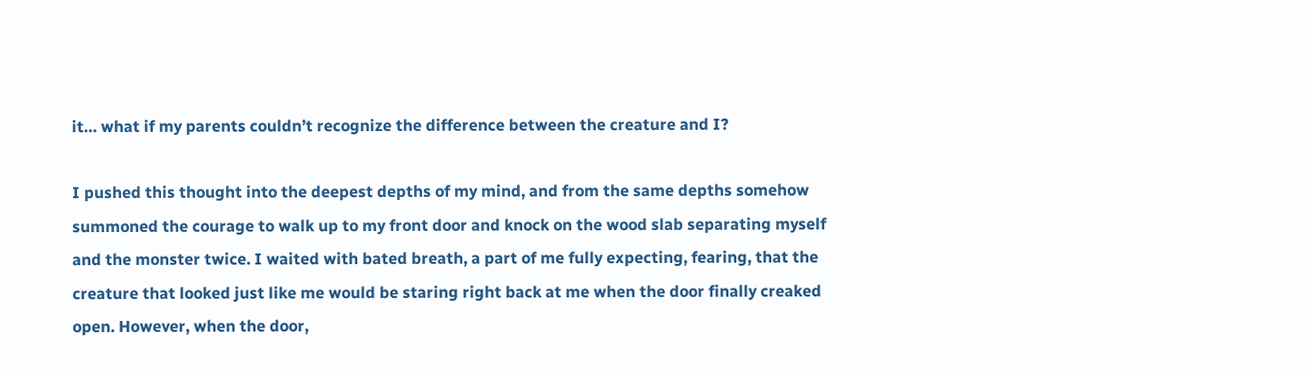it… what if my parents couldn’t recognize the difference between the creature and I?

I pushed this thought into the deepest depths of my mind, and from the same depths somehow summoned the courage to walk up to my front door and knock on the wood slab separating myself and the monster twice. I waited with bated breath, a part of me fully expecting, fearing, that the creature that looked just like me would be staring right back at me when the door finally creaked open. However, when the door,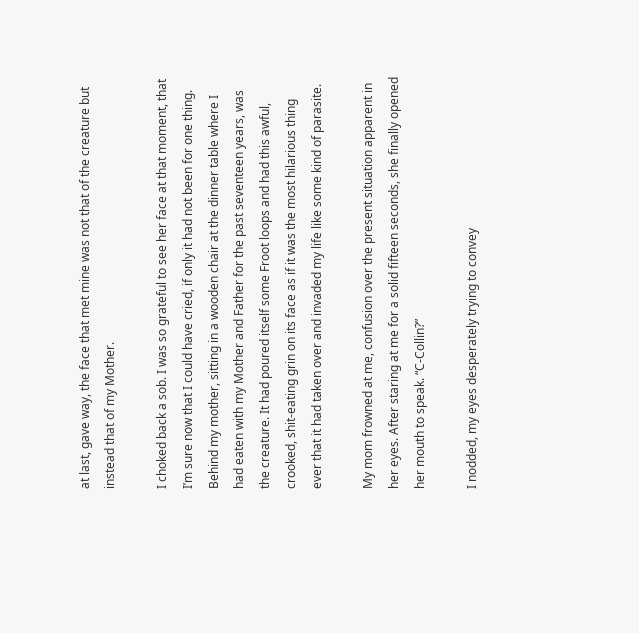at last, gave way, the face that met mine was not that of the creature but instead that of my Mother.

I choked back a sob. I was so grateful to see her face at that moment, that I’m sure now that I could have cried, if only it had not been for one thing. Behind my mother, sitting in a wooden chair at the dinner table where I had eaten with my Mother and Father for the past seventeen years, was the creature. It had poured itself some Froot loops and had this awful, crooked, shit-eating grin on its face as if it was the most hilarious thing ever that it had taken over and invaded my life like some kind of parasite.

My mom frowned at me, confusion over the present situation apparent in her eyes. After staring at me for a solid fifteen seconds, she finally opened her mouth to speak. “C-Collin?”

I nodded, my eyes desperately trying to convey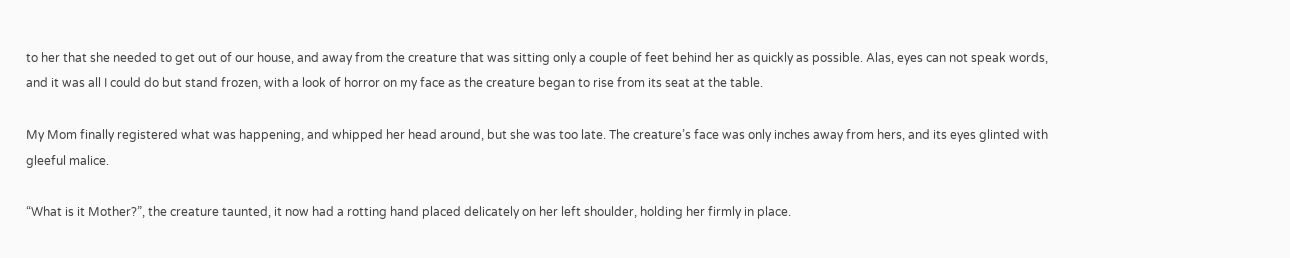to her that she needed to get out of our house, and away from the creature that was sitting only a couple of feet behind her as quickly as possible. Alas, eyes can not speak words, and it was all I could do but stand frozen, with a look of horror on my face as the creature began to rise from its seat at the table.

My Mom finally registered what was happening, and whipped her head around, but she was too late. The creature’s face was only inches away from hers, and its eyes glinted with gleeful malice.

“What is it Mother?”, the creature taunted, it now had a rotting hand placed delicately on her left shoulder, holding her firmly in place.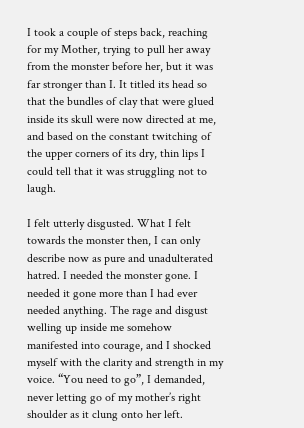I took a couple of steps back, reaching for my Mother, trying to pull her away from the monster before her, but it was far stronger than I. It titled its head so that the bundles of clay that were glued inside its skull were now directed at me, and based on the constant twitching of the upper corners of its dry, thin lips I could tell that it was struggling not to laugh.

I felt utterly disgusted. What I felt towards the monster then, I can only describe now as pure and unadulterated hatred. I needed the monster gone. I needed it gone more than I had ever needed anything. The rage and disgust welling up inside me somehow manifested into courage, and I shocked myself with the clarity and strength in my voice. “You need to go”, I demanded, never letting go of my mother’s right shoulder as it clung onto her left.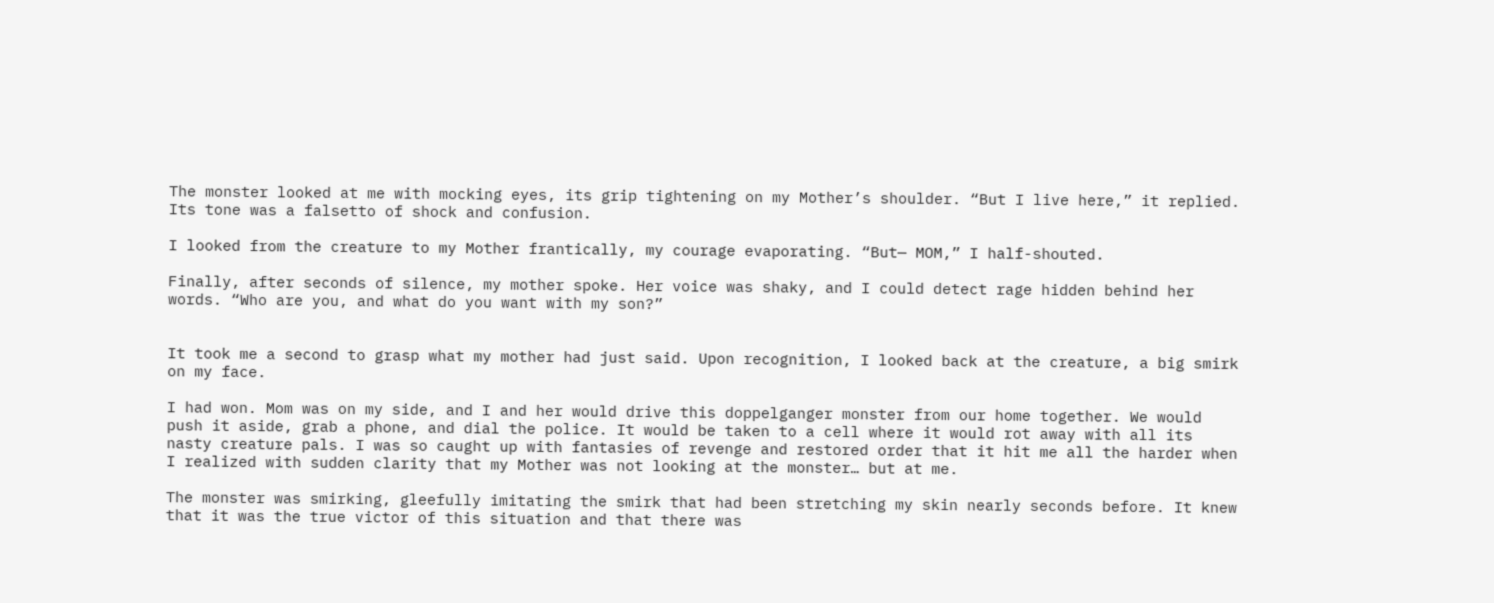The monster looked at me with mocking eyes, its grip tightening on my Mother’s shoulder. “But I live here,” it replied. Its tone was a falsetto of shock and confusion.

I looked from the creature to my Mother frantically, my courage evaporating. “But— MOM,” I half-shouted.

Finally, after seconds of silence, my mother spoke. Her voice was shaky, and I could detect rage hidden behind her words. “Who are you, and what do you want with my son?”


It took me a second to grasp what my mother had just said. Upon recognition, I looked back at the creature, a big smirk on my face.

I had won. Mom was on my side, and I and her would drive this doppelganger monster from our home together. We would push it aside, grab a phone, and dial the police. It would be taken to a cell where it would rot away with all its nasty creature pals. I was so caught up with fantasies of revenge and restored order that it hit me all the harder when I realized with sudden clarity that my Mother was not looking at the monster… but at me.

The monster was smirking, gleefully imitating the smirk that had been stretching my skin nearly seconds before. It knew that it was the true victor of this situation and that there was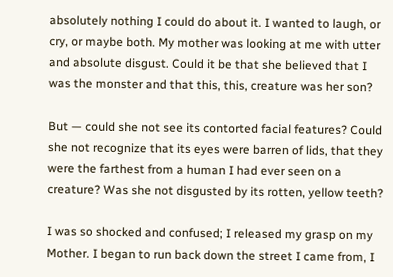absolutely nothing I could do about it. I wanted to laugh, or cry, or maybe both. My mother was looking at me with utter and absolute disgust. Could it be that she believed that I was the monster and that this, this, creature was her son?

But — could she not see its contorted facial features? Could she not recognize that its eyes were barren of lids, that they were the farthest from a human I had ever seen on a creature? Was she not disgusted by its rotten, yellow teeth?

I was so shocked and confused; I released my grasp on my Mother. I began to run back down the street I came from, I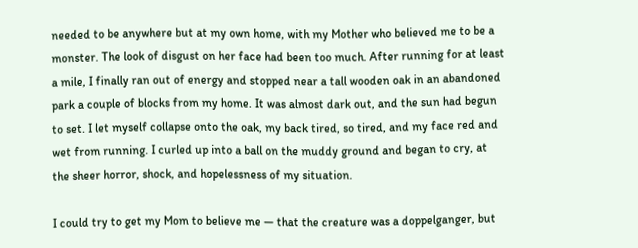needed to be anywhere but at my own home, with my Mother who believed me to be a monster. The look of disgust on her face had been too much. After running for at least a mile, I finally ran out of energy and stopped near a tall wooden oak in an abandoned park a couple of blocks from my home. It was almost dark out, and the sun had begun to set. I let myself collapse onto the oak, my back tired, so tired, and my face red and wet from running. I curled up into a ball on the muddy ground and began to cry, at the sheer horror, shock, and hopelessness of my situation.

I could try to get my Mom to believe me — that the creature was a doppelganger, but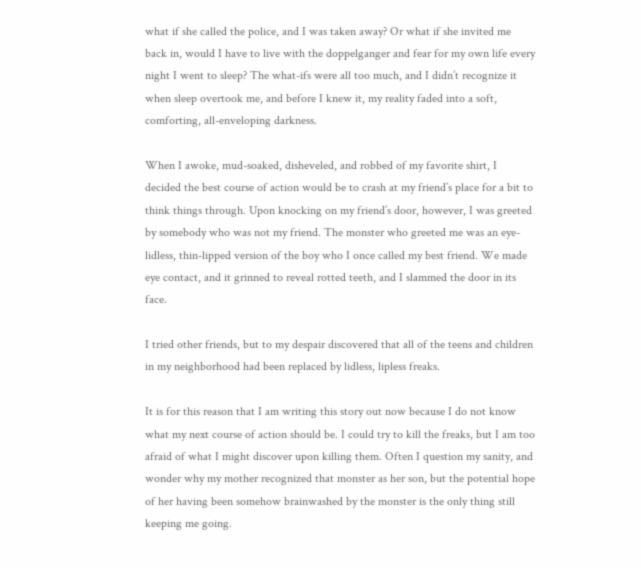what if she called the police, and I was taken away? Or what if she invited me back in, would I have to live with the doppelganger and fear for my own life every night I went to sleep? The what-ifs were all too much, and I didn’t recognize it when sleep overtook me, and before I knew it, my reality faded into a soft, comforting, all-enveloping darkness.

When I awoke, mud-soaked, disheveled, and robbed of my favorite shirt, I decided the best course of action would be to crash at my friend’s place for a bit to think things through. Upon knocking on my friend’s door, however, I was greeted by somebody who was not my friend. The monster who greeted me was an eye-lidless, thin-lipped version of the boy who I once called my best friend. We made eye contact, and it grinned to reveal rotted teeth, and I slammed the door in its face.

I tried other friends, but to my despair discovered that all of the teens and children in my neighborhood had been replaced by lidless, lipless freaks.

It is for this reason that I am writing this story out now because I do not know what my next course of action should be. I could try to kill the freaks, but I am too afraid of what I might discover upon killing them. Often I question my sanity, and wonder why my mother recognized that monster as her son, but the potential hope of her having been somehow brainwashed by the monster is the only thing still keeping me going.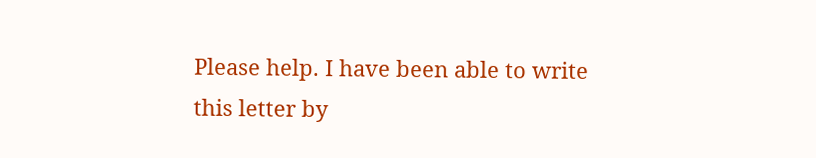Please help. I have been able to write this letter by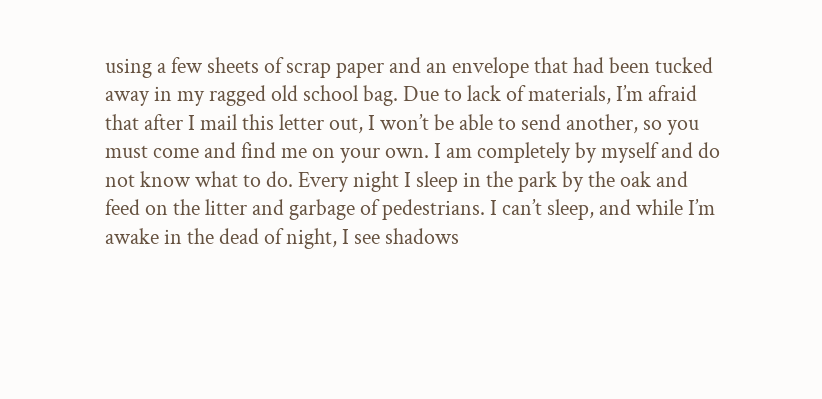using a few sheets of scrap paper and an envelope that had been tucked away in my ragged old school bag. Due to lack of materials, I’m afraid that after I mail this letter out, I won’t be able to send another, so you must come and find me on your own. I am completely by myself and do not know what to do. Every night I sleep in the park by the oak and feed on the litter and garbage of pedestrians. I can’t sleep, and while I’m awake in the dead of night, I see shadows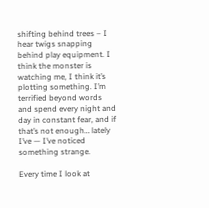shifting behind trees – I hear twigs snapping behind play equipment. I think the monster is watching me, I think it’s plotting something. I’m terrified beyond words and spend every night and day in constant fear, and if that’s not enough… lately I’ve — I’ve noticed something strange.

Every time I look at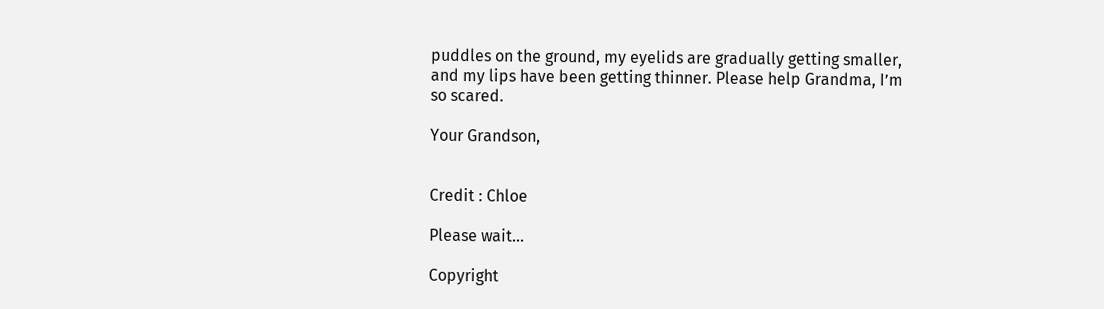puddles on the ground, my eyelids are gradually getting smaller, and my lips have been getting thinner. Please help Grandma, I’m so scared.

Your Grandson,


Credit : Chloe

Please wait...

Copyright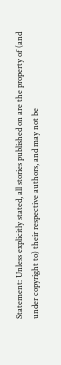Statement: Unless explicitly stated, all stories published on are the property of (and under copyright to) their respective authors, and may not be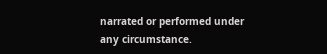narrated or performed under any circumstance.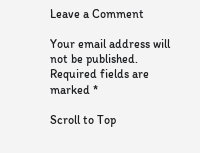Leave a Comment

Your email address will not be published. Required fields are marked *

Scroll to Top